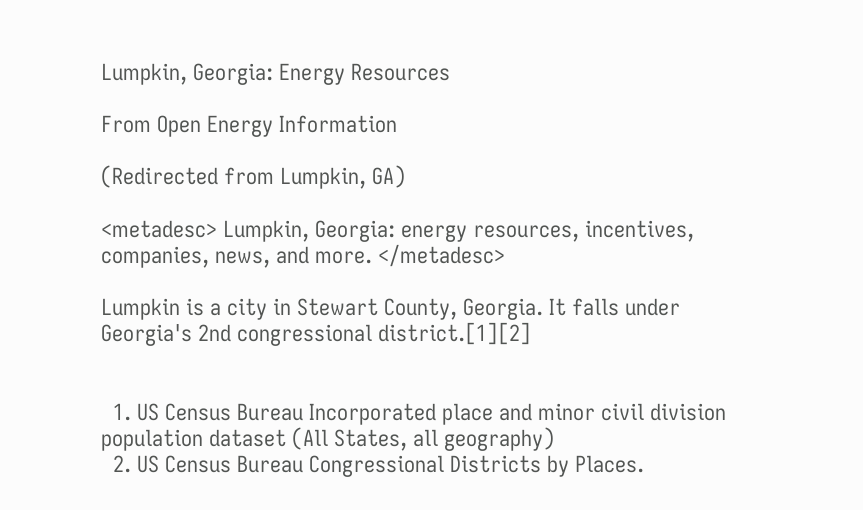Lumpkin, Georgia: Energy Resources

From Open Energy Information

(Redirected from Lumpkin, GA)

<metadesc> Lumpkin, Georgia: energy resources, incentives, companies, news, and more. </metadesc>

Lumpkin is a city in Stewart County, Georgia. It falls under Georgia's 2nd congressional district.[1][2]


  1. US Census Bureau Incorporated place and minor civil division population dataset (All States, all geography)
  2. US Census Bureau Congressional Districts by Places.